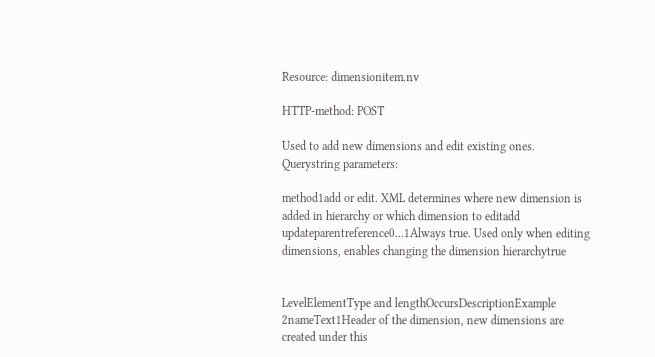Resource: dimensionitem.nv

HTTP-method: POST

Used to add new dimensions and edit existing ones.
Querystring parameters:

method1add or edit. XML determines where new dimension is added in hierarchy or which dimension to editadd
updateparentreference0...1Always true. Used only when editing dimensions, enables changing the dimension hierarchytrue


LevelElementType and lengthOccursDescriptionExample
2nameText1Header of the dimension, new dimensions are created under this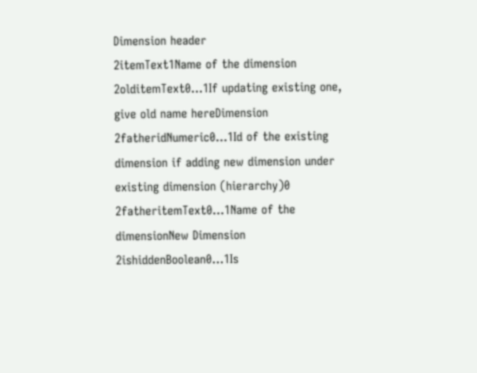Dimension header
2itemText1Name of the dimension
2olditemText0...1If updating existing one, give old name hereDimension
2fatheridNumeric0...1Id of the existing dimension if adding new dimension under existing dimension (hierarchy)0
2fatheritemText0...1Name of the dimensionNew Dimension
2ishiddenBoolean0...1Is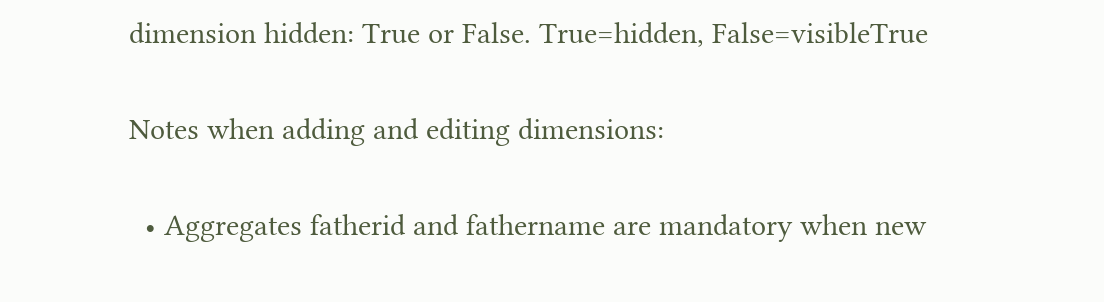dimension hidden: True or False. True=hidden, False=visibleTrue

Notes when adding and editing dimensions:

  • Aggregates fatherid and fathername are mandatory when new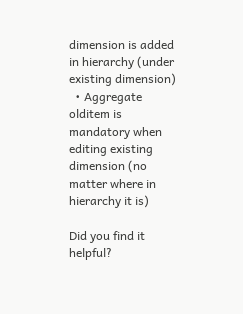dimension is added in hierarchy (under existing dimension)
  • Aggregate olditem is mandatory when editing existing dimension (no matter where in hierarchy it is)

Did you find it helpful?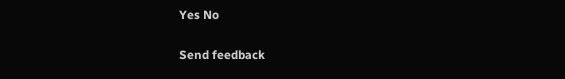Yes No

Send feedback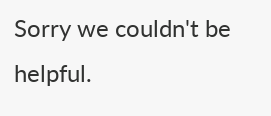Sorry we couldn't be helpful.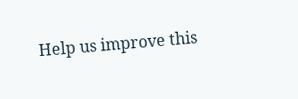Help us improve this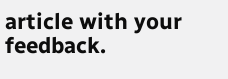article with your feedback.